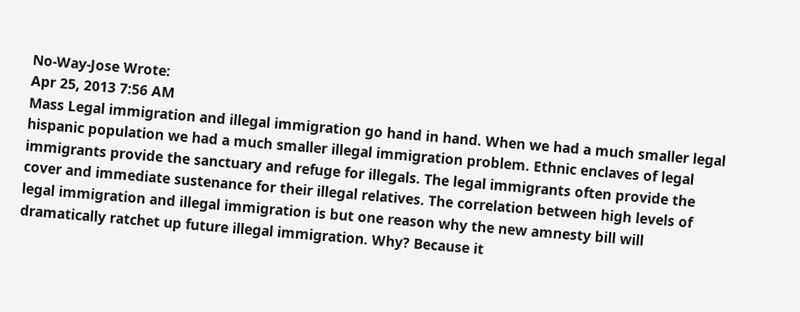No-Way-Jose Wrote:
Apr 25, 2013 7:56 AM
Mass Legal immigration and illegal immigration go hand in hand. When we had a much smaller legal hispanic population we had a much smaller illegal immigration problem. Ethnic enclaves of legal immigrants provide the sanctuary and refuge for illegals. The legal immigrants often provide the cover and immediate sustenance for their illegal relatives. The correlation between high levels of legal immigration and illegal immigration is but one reason why the new amnesty bill will dramatically ratchet up future illegal immigration. Why? Because it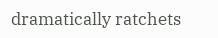dramatically ratchets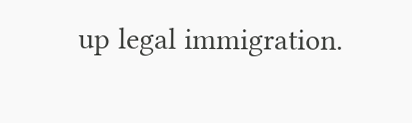up legal immigration.